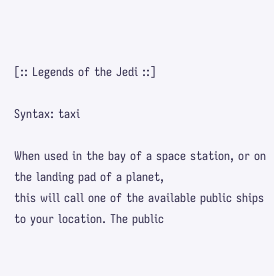[:: Legends of the Jedi ::]

Syntax: taxi

When used in the bay of a space station, or on the landing pad of a planet,
this will call one of the available public ships to your location. The public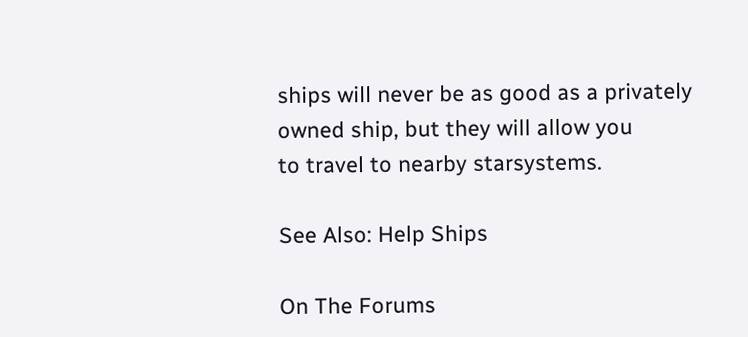ships will never be as good as a privately owned ship, but they will allow you
to travel to nearby starsystems.

See Also: Help Ships

On The Forums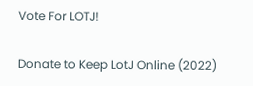Vote For LOTJ!

Donate to Keep LotJ Online (2022)